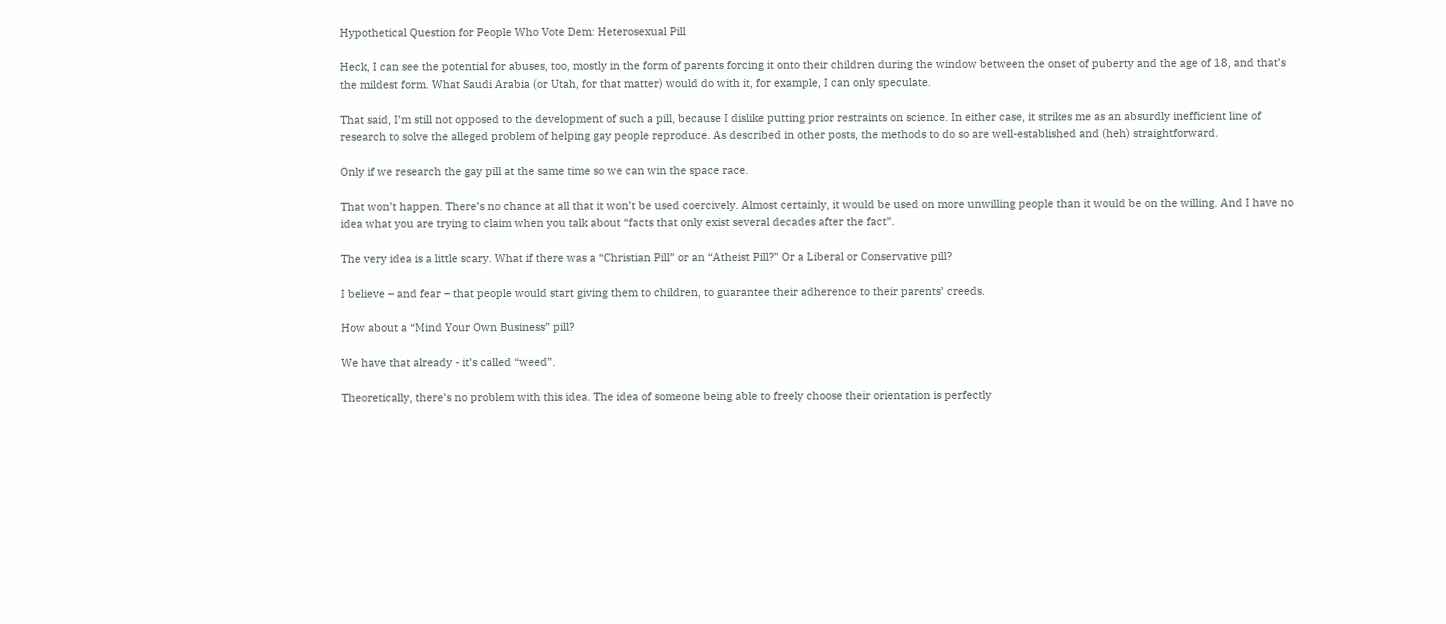Hypothetical Question for People Who Vote Dem: Heterosexual Pill

Heck, I can see the potential for abuses, too, mostly in the form of parents forcing it onto their children during the window between the onset of puberty and the age of 18, and that’s the mildest form. What Saudi Arabia (or Utah, for that matter) would do with it, for example, I can only speculate.

That said, I’m still not opposed to the development of such a pill, because I dislike putting prior restraints on science. In either case, it strikes me as an absurdly inefficient line of research to solve the alleged problem of helping gay people reproduce. As described in other posts, the methods to do so are well-established and (heh) straightforward.

Only if we research the gay pill at the same time so we can win the space race.

That won’t happen. There’s no chance at all that it won’t be used coercively. Almost certainly, it would be used on more unwilling people than it would be on the willing. And I have no idea what you are trying to claim when you talk about “facts that only exist several decades after the fact”.

The very idea is a little scary. What if there was a “Christian Pill” or an “Atheist Pill?” Or a Liberal or Conservative pill?

I believe – and fear – that people would start giving them to children, to guarantee their adherence to their parents’ creeds.

How about a “Mind Your Own Business” pill?

We have that already - it’s called “weed”.

Theoretically, there’s no problem with this idea. The idea of someone being able to freely choose their orientation is perfectly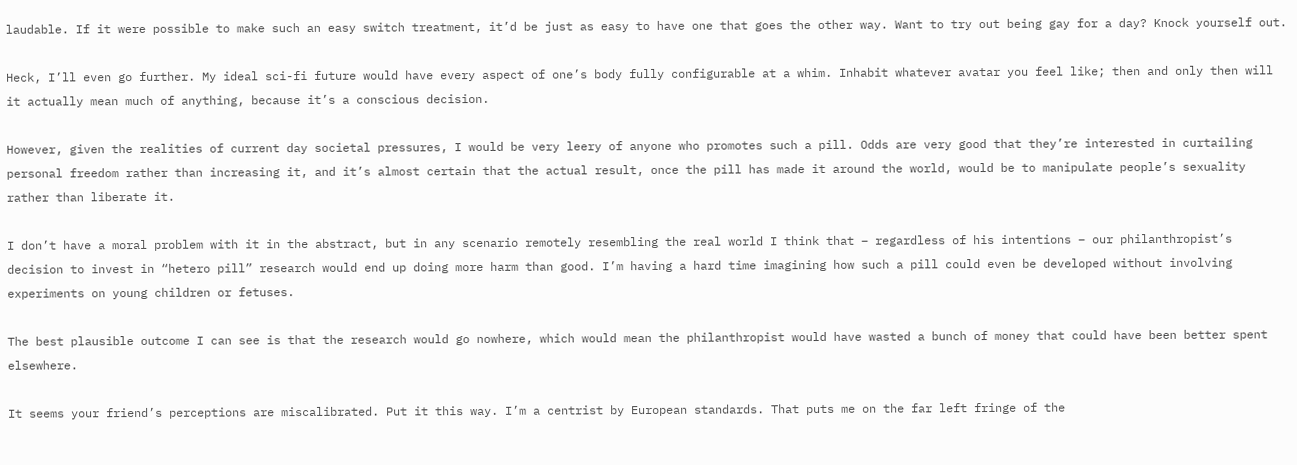laudable. If it were possible to make such an easy switch treatment, it’d be just as easy to have one that goes the other way. Want to try out being gay for a day? Knock yourself out.

Heck, I’ll even go further. My ideal sci-fi future would have every aspect of one’s body fully configurable at a whim. Inhabit whatever avatar you feel like; then and only then will it actually mean much of anything, because it’s a conscious decision.

However, given the realities of current day societal pressures, I would be very leery of anyone who promotes such a pill. Odds are very good that they’re interested in curtailing personal freedom rather than increasing it, and it’s almost certain that the actual result, once the pill has made it around the world, would be to manipulate people’s sexuality rather than liberate it.

I don’t have a moral problem with it in the abstract, but in any scenario remotely resembling the real world I think that – regardless of his intentions – our philanthropist’s decision to invest in “hetero pill” research would end up doing more harm than good. I’m having a hard time imagining how such a pill could even be developed without involving experiments on young children or fetuses.

The best plausible outcome I can see is that the research would go nowhere, which would mean the philanthropist would have wasted a bunch of money that could have been better spent elsewhere.

It seems your friend’s perceptions are miscalibrated. Put it this way. I’m a centrist by European standards. That puts me on the far left fringe of the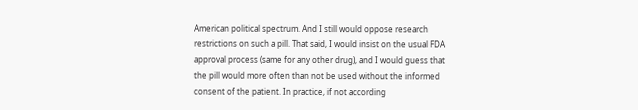American political spectrum. And I still would oppose research restrictions on such a pill. That said, I would insist on the usual FDA approval process (same for any other drug), and I would guess that the pill would more often than not be used without the informed consent of the patient. In practice, if not according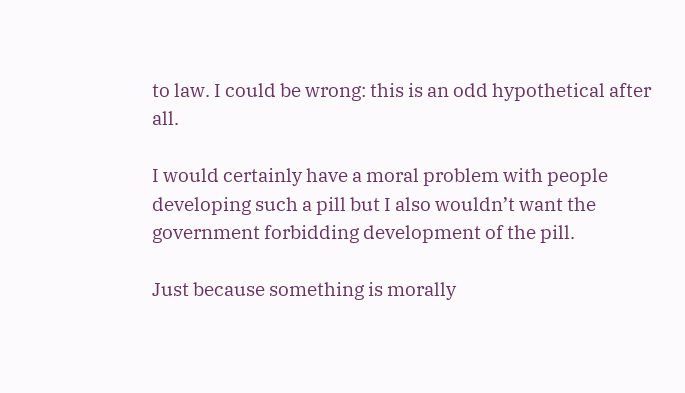to law. I could be wrong: this is an odd hypothetical after all.

I would certainly have a moral problem with people developing such a pill but I also wouldn’t want the government forbidding development of the pill.

Just because something is morally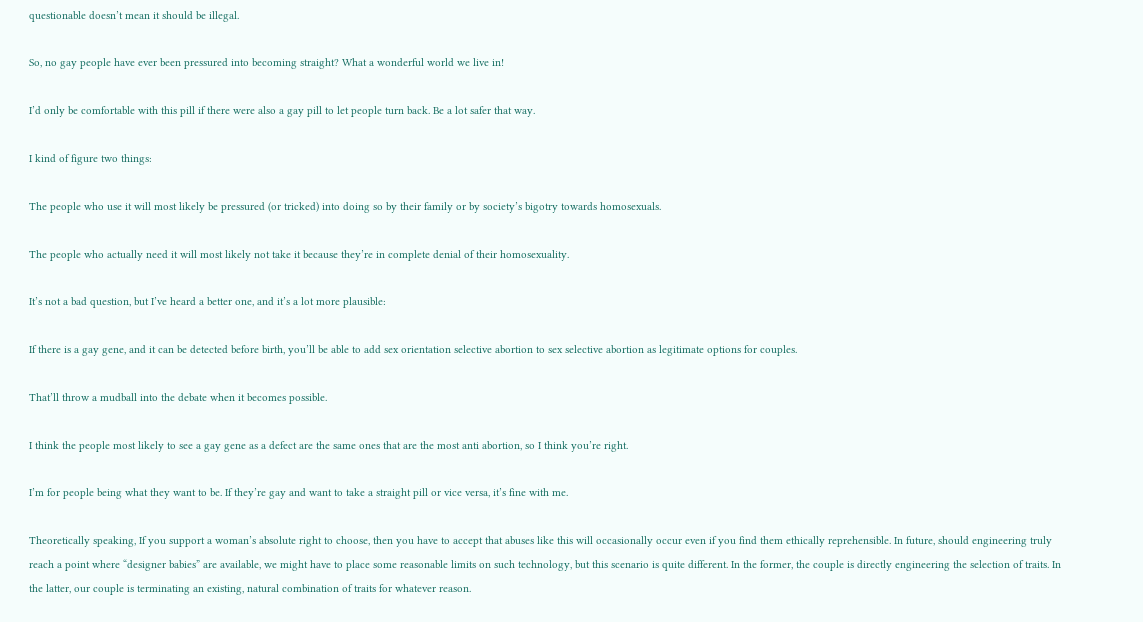questionable doesn’t mean it should be illegal.

So, no gay people have ever been pressured into becoming straight? What a wonderful world we live in!

I’d only be comfortable with this pill if there were also a gay pill to let people turn back. Be a lot safer that way.

I kind of figure two things:

The people who use it will most likely be pressured (or tricked) into doing so by their family or by society’s bigotry towards homosexuals.

The people who actually need it will most likely not take it because they’re in complete denial of their homosexuality.

It’s not a bad question, but I’ve heard a better one, and it’s a lot more plausible:

If there is a gay gene, and it can be detected before birth, you’ll be able to add sex orientation selective abortion to sex selective abortion as legitimate options for couples.

That’ll throw a mudball into the debate when it becomes possible.

I think the people most likely to see a gay gene as a defect are the same ones that are the most anti abortion, so I think you’re right.

I’m for people being what they want to be. If they’re gay and want to take a straight pill or vice versa, it’s fine with me.

Theoretically speaking, If you support a woman’s absolute right to choose, then you have to accept that abuses like this will occasionally occur even if you find them ethically reprehensible. In future, should engineering truly reach a point where “designer babies” are available, we might have to place some reasonable limits on such technology, but this scenario is quite different. In the former, the couple is directly engineering the selection of traits. In the latter, our couple is terminating an existing, natural combination of traits for whatever reason.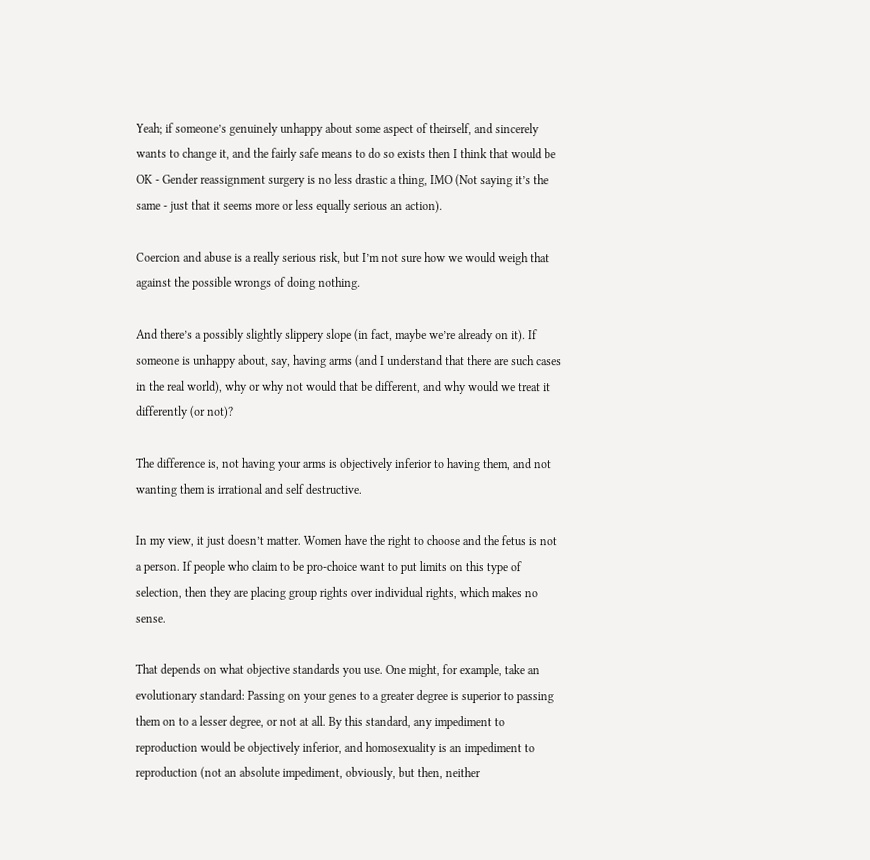Yeah; if someone’s genuinely unhappy about some aspect of theirself, and sincerely wants to change it, and the fairly safe means to do so exists then I think that would be OK - Gender reassignment surgery is no less drastic a thing, IMO (Not saying it’s the same - just that it seems more or less equally serious an action).

Coercion and abuse is a really serious risk, but I’m not sure how we would weigh that against the possible wrongs of doing nothing.

And there’s a possibly slightly slippery slope (in fact, maybe we’re already on it). If someone is unhappy about, say, having arms (and I understand that there are such cases in the real world), why or why not would that be different, and why would we treat it differently (or not)?

The difference is, not having your arms is objectively inferior to having them, and not wanting them is irrational and self destructive.

In my view, it just doesn’t matter. Women have the right to choose and the fetus is not a person. If people who claim to be pro-choice want to put limits on this type of selection, then they are placing group rights over individual rights, which makes no sense.

That depends on what objective standards you use. One might, for example, take an evolutionary standard: Passing on your genes to a greater degree is superior to passing them on to a lesser degree, or not at all. By this standard, any impediment to reproduction would be objectively inferior, and homosexuality is an impediment to reproduction (not an absolute impediment, obviously, but then, neither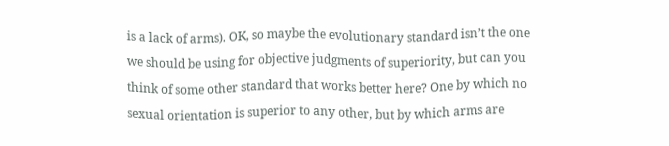is a lack of arms). OK, so maybe the evolutionary standard isn’t the one we should be using for objective judgments of superiority, but can you think of some other standard that works better here? One by which no sexual orientation is superior to any other, but by which arms are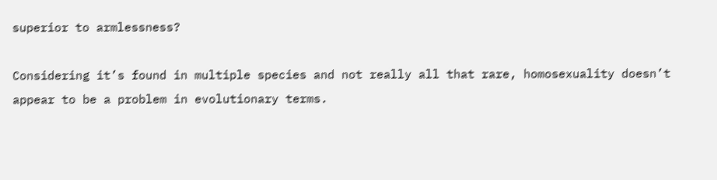superior to armlessness?

Considering it’s found in multiple species and not really all that rare, homosexuality doesn’t appear to be a problem in evolutionary terms.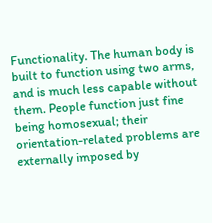Functionality. The human body is built to function using two arms, and is much less capable without them. People function just fine being homosexual; their orientation-related problems are externally imposed by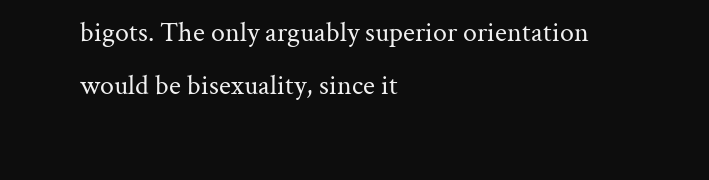bigots. The only arguably superior orientation would be bisexuality, since it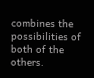combines the possibilities of both of the others.